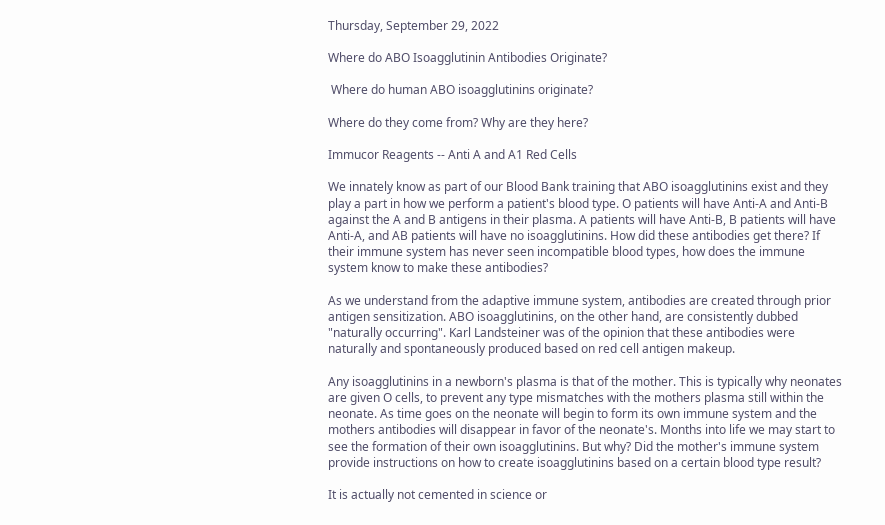Thursday, September 29, 2022

Where do ABO Isoagglutinin Antibodies Originate?

 Where do human ABO isoagglutinins originate?

Where do they come from? Why are they here?

Immucor Reagents -- Anti A and A1 Red Cells

We innately know as part of our Blood Bank training that ABO isoagglutinins exist and they play a part in how we perform a patient's blood type. O patients will have Anti-A and Anti-B against the A and B antigens in their plasma. A patients will have Anti-B, B patients will have Anti-A, and AB patients will have no isoagglutinins. How did these antibodies get there? If their immune system has never seen incompatible blood types, how does the immune system know to make these antibodies?

As we understand from the adaptive immune system, antibodies are created through prior antigen sensitization. ABO isoagglutinins, on the other hand, are consistently dubbed "naturally occurring". Karl Landsteiner was of the opinion that these antibodies were naturally and spontaneously produced based on red cell antigen makeup.

Any isoagglutinins in a newborn's plasma is that of the mother. This is typically why neonates are given O cells, to prevent any type mismatches with the mothers plasma still within the neonate. As time goes on the neonate will begin to form its own immune system and the mothers antibodies will disappear in favor of the neonate's. Months into life we may start to see the formation of their own isoagglutinins. But why? Did the mother's immune system provide instructions on how to create isoagglutinins based on a certain blood type result?

It is actually not cemented in science or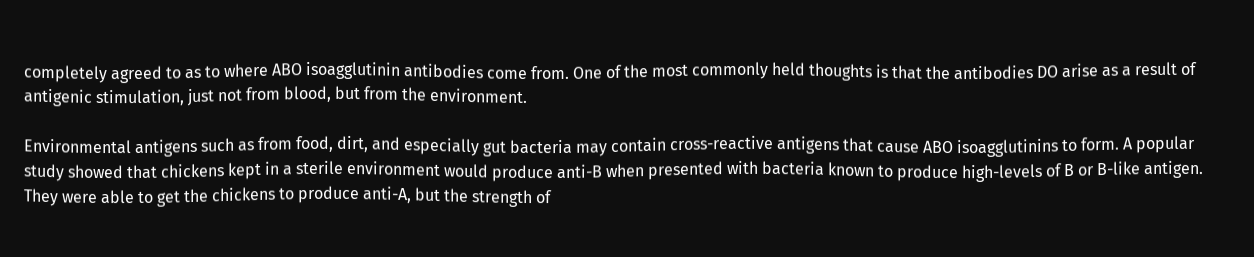completely agreed to as to where ABO isoagglutinin antibodies come from. One of the most commonly held thoughts is that the antibodies DO arise as a result of antigenic stimulation, just not from blood, but from the environment.

Environmental antigens such as from food, dirt, and especially gut bacteria may contain cross-reactive antigens that cause ABO isoagglutinins to form. A popular study showed that chickens kept in a sterile environment would produce anti-B when presented with bacteria known to produce high-levels of B or B-like antigen. They were able to get the chickens to produce anti-A, but the strength of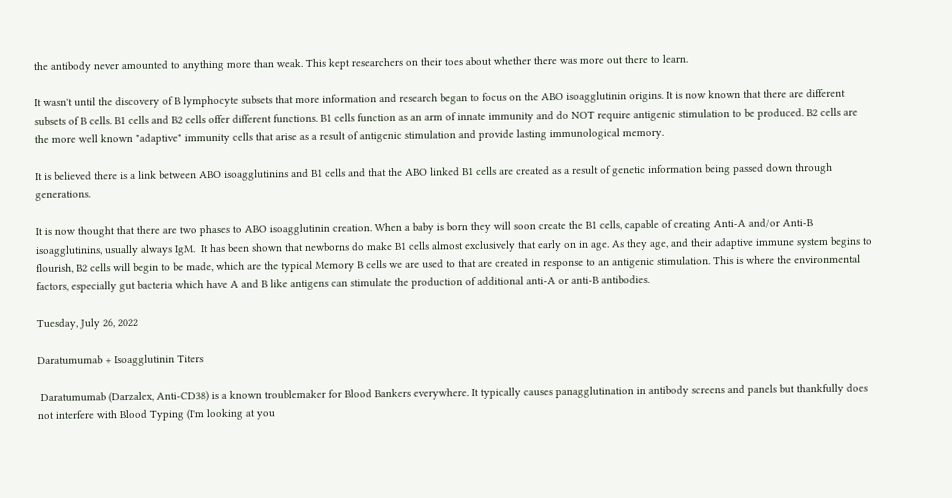the antibody never amounted to anything more than weak. This kept researchers on their toes about whether there was more out there to learn.

It wasn't until the discovery of B lymphocyte subsets that more information and research began to focus on the ABO isoagglutinin origins. It is now known that there are different subsets of B cells. B1 cells and B2 cells offer different functions. B1 cells function as an arm of innate immunity and do NOT require antigenic stimulation to be produced. B2 cells are the more well known "adaptive" immunity cells that arise as a result of antigenic stimulation and provide lasting immunological memory.

It is believed there is a link between ABO isoagglutinins and B1 cells and that the ABO linked B1 cells are created as a result of genetic information being passed down through generations.

It is now thought that there are two phases to ABO isoagglutinin creation. When a baby is born they will soon create the B1 cells, capable of creating Anti-A and/or Anti-B isoagglutinins, usually always IgM.  It has been shown that newborns do make B1 cells almost exclusively that early on in age. As they age, and their adaptive immune system begins to flourish, B2 cells will begin to be made, which are the typical Memory B cells we are used to that are created in response to an antigenic stimulation. This is where the environmental factors, especially gut bacteria which have A and B like antigens can stimulate the production of additional anti-A or anti-B antibodies.

Tuesday, July 26, 2022

Daratumumab + Isoagglutinin Titers

 Daratumumab (Darzalex, Anti-CD38) is a known troublemaker for Blood Bankers everywhere. It typically causes panagglutination in antibody screens and panels but thankfully does not interfere with Blood Typing (I'm looking at you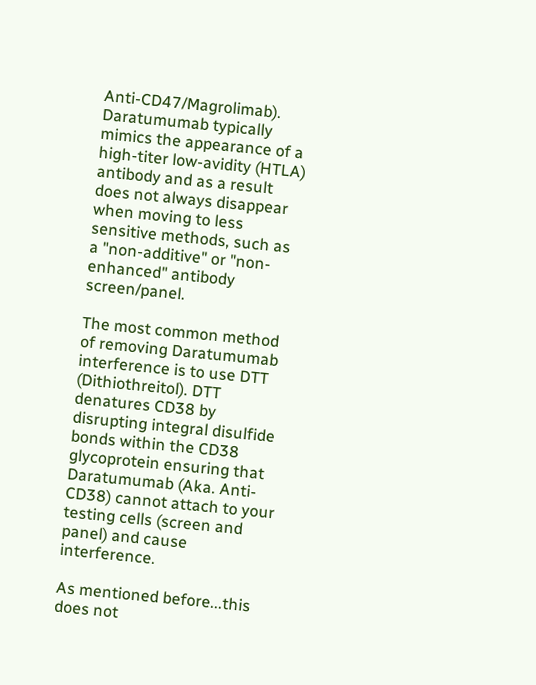Anti-CD47/Magrolimab). Daratumumab typically mimics the appearance of a high-titer low-avidity (HTLA) antibody and as a result does not always disappear when moving to less sensitive methods, such as a "non-additive" or "non-enhanced" antibody screen/panel.

The most common method of removing Daratumumab interference is to use DTT (Dithiothreitol). DTT denatures CD38 by disrupting integral disulfide bonds within the CD38 glycoprotein ensuring that Daratumumab (Aka. Anti-CD38) cannot attach to your testing cells (screen and panel) and cause interference.

As mentioned before...this does not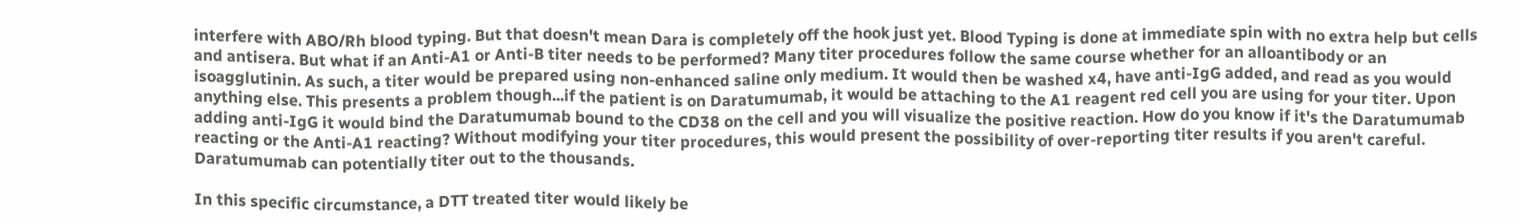interfere with ABO/Rh blood typing. But that doesn't mean Dara is completely off the hook just yet. Blood Typing is done at immediate spin with no extra help but cells and antisera. But what if an Anti-A1 or Anti-B titer needs to be performed? Many titer procedures follow the same course whether for an alloantibody or an isoagglutinin. As such, a titer would be prepared using non-enhanced saline only medium. It would then be washed x4, have anti-IgG added, and read as you would anything else. This presents a problem though...if the patient is on Daratumumab, it would be attaching to the A1 reagent red cell you are using for your titer. Upon adding anti-IgG it would bind the Daratumumab bound to the CD38 on the cell and you will visualize the positive reaction. How do you know if it's the Daratumumab reacting or the Anti-A1 reacting? Without modifying your titer procedures, this would present the possibility of over-reporting titer results if you aren't careful. Daratumumab can potentially titer out to the thousands.

In this specific circumstance, a DTT treated titer would likely be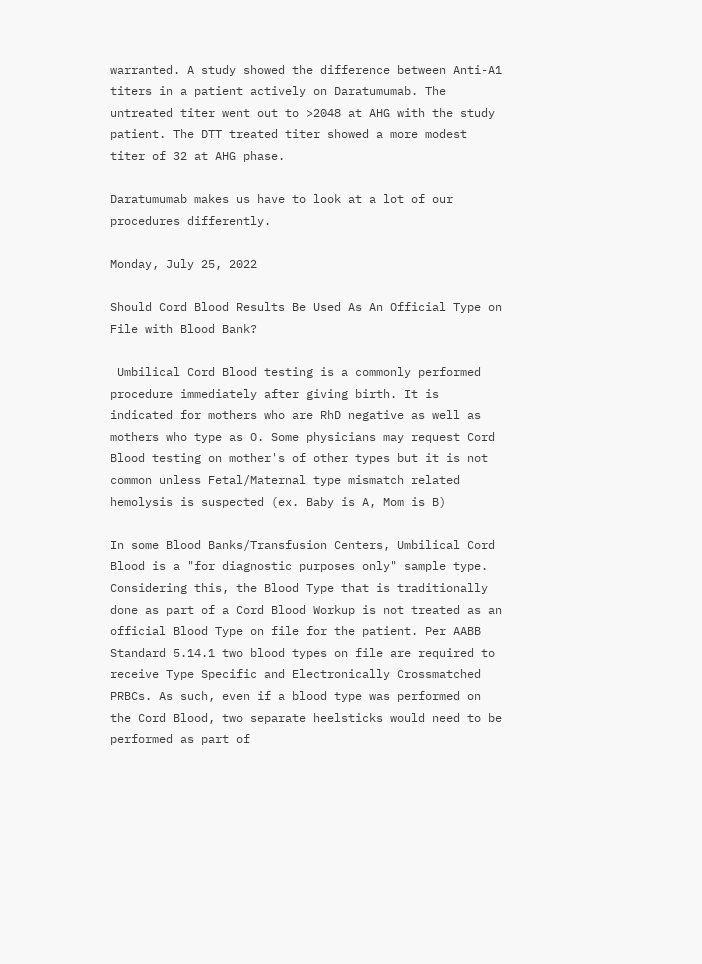warranted. A study showed the difference between Anti-A1 titers in a patient actively on Daratumumab. The untreated titer went out to >2048 at AHG with the study patient. The DTT treated titer showed a more modest titer of 32 at AHG phase.

Daratumumab makes us have to look at a lot of our procedures differently.

Monday, July 25, 2022

Should Cord Blood Results Be Used As An Official Type on File with Blood Bank?

 Umbilical Cord Blood testing is a commonly performed procedure immediately after giving birth. It is indicated for mothers who are RhD negative as well as mothers who type as O. Some physicians may request Cord Blood testing on mother's of other types but it is not common unless Fetal/Maternal type mismatch related hemolysis is suspected (ex. Baby is A, Mom is B)

In some Blood Banks/Transfusion Centers, Umbilical Cord Blood is a "for diagnostic purposes only" sample type. Considering this, the Blood Type that is traditionally done as part of a Cord Blood Workup is not treated as an official Blood Type on file for the patient. Per AABB Standard 5.14.1 two blood types on file are required to receive Type Specific and Electronically Crossmatched PRBCs. As such, even if a blood type was performed on the Cord Blood, two separate heelsticks would need to be performed as part of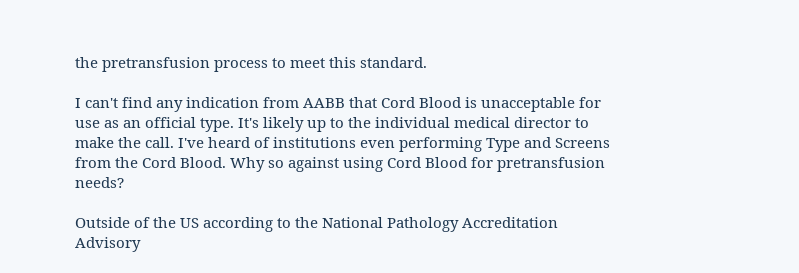the pretransfusion process to meet this standard.

I can't find any indication from AABB that Cord Blood is unacceptable for use as an official type. It's likely up to the individual medical director to make the call. I've heard of institutions even performing Type and Screens from the Cord Blood. Why so against using Cord Blood for pretransfusion needs?

Outside of the US according to the National Pathology Accreditation Advisory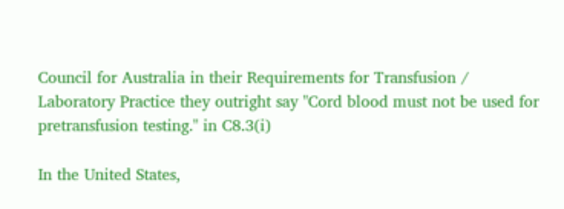Council for Australia in their Requirements for Transfusion / Laboratory Practice they outright say "Cord blood must not be used for pretransfusion testing." in C8.3(i)

In the United States,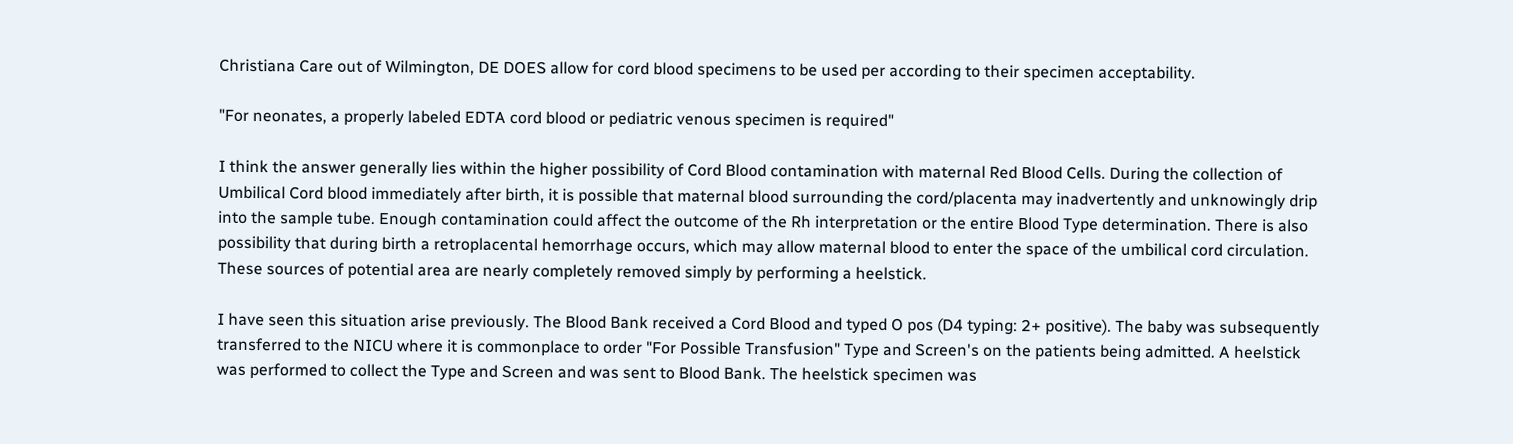Christiana Care out of Wilmington, DE DOES allow for cord blood specimens to be used per according to their specimen acceptability.

"For neonates, a properly labeled EDTA cord blood or pediatric venous specimen is required"

I think the answer generally lies within the higher possibility of Cord Blood contamination with maternal Red Blood Cells. During the collection of Umbilical Cord blood immediately after birth, it is possible that maternal blood surrounding the cord/placenta may inadvertently and unknowingly drip into the sample tube. Enough contamination could affect the outcome of the Rh interpretation or the entire Blood Type determination. There is also possibility that during birth a retroplacental hemorrhage occurs, which may allow maternal blood to enter the space of the umbilical cord circulation. These sources of potential area are nearly completely removed simply by performing a heelstick.

I have seen this situation arise previously. The Blood Bank received a Cord Blood and typed O pos (D4 typing: 2+ positive). The baby was subsequently transferred to the NICU where it is commonplace to order "For Possible Transfusion" Type and Screen's on the patients being admitted. A heelstick was performed to collect the Type and Screen and was sent to Blood Bank. The heelstick specimen was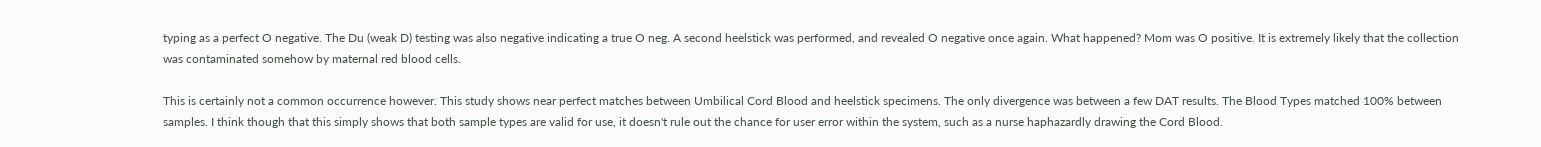typing as a perfect O negative. The Du (weak D) testing was also negative indicating a true O neg. A second heelstick was performed, and revealed O negative once again. What happened? Mom was O positive. It is extremely likely that the collection was contaminated somehow by maternal red blood cells.

This is certainly not a common occurrence however. This study shows near perfect matches between Umbilical Cord Blood and heelstick specimens. The only divergence was between a few DAT results. The Blood Types matched 100% between samples. I think though that this simply shows that both sample types are valid for use, it doesn't rule out the chance for user error within the system, such as a nurse haphazardly drawing the Cord Blood.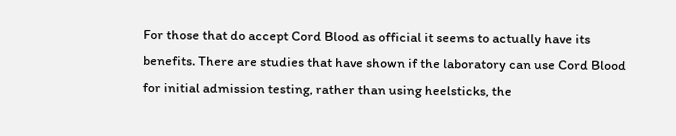For those that do accept Cord Blood as official it seems to actually have its benefits. There are studies that have shown if the laboratory can use Cord Blood for initial admission testing, rather than using heelsticks, the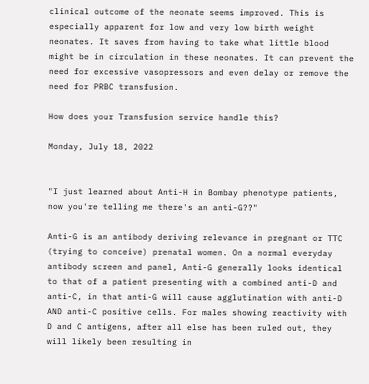clinical outcome of the neonate seems improved. This is especially apparent for low and very low birth weight neonates. It saves from having to take what little blood might be in circulation in these neonates. It can prevent the need for excessive vasopressors and even delay or remove the need for PRBC transfusion.

How does your Transfusion service handle this?

Monday, July 18, 2022


"I just learned about Anti-H in Bombay phenotype patients, now you're telling me there's an anti-G??"

Anti-G is an antibody deriving relevance in pregnant or TTC (trying to conceive) prenatal women. On a normal everyday antibody screen and panel, Anti-G generally looks identical to that of a patient presenting with a combined anti-D and anti-C, in that anti-G will cause agglutination with anti-D AND anti-C positive cells. For males showing reactivity with D and C antigens, after all else has been ruled out, they will likely been resulting in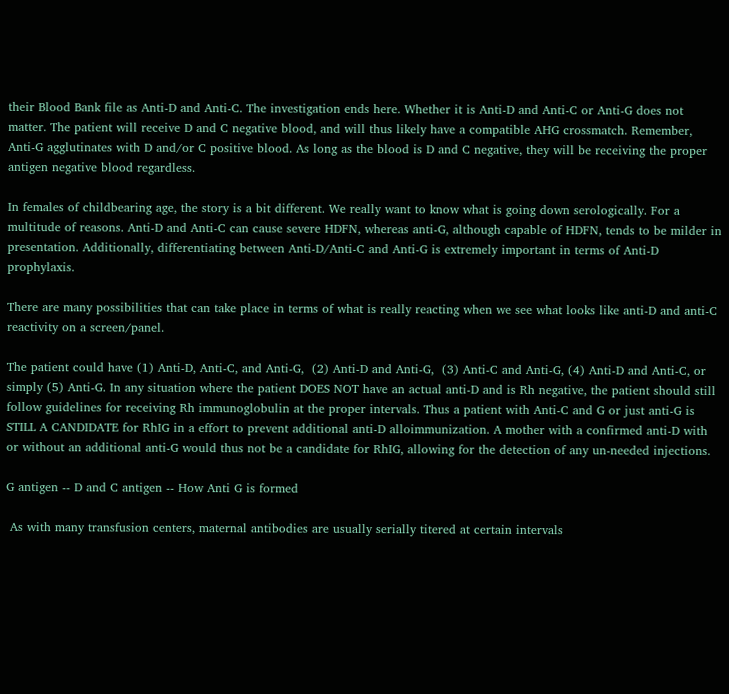their Blood Bank file as Anti-D and Anti-C. The investigation ends here. Whether it is Anti-D and Anti-C or Anti-G does not matter. The patient will receive D and C negative blood, and will thus likely have a compatible AHG crossmatch. Remember, Anti-G agglutinates with D and/or C positive blood. As long as the blood is D and C negative, they will be receiving the proper antigen negative blood regardless.

In females of childbearing age, the story is a bit different. We really want to know what is going down serologically. For a multitude of reasons. Anti-D and Anti-C can cause severe HDFN, whereas anti-G, although capable of HDFN, tends to be milder in presentation. Additionally, differentiating between Anti-D/Anti-C and Anti-G is extremely important in terms of Anti-D prophylaxis.

There are many possibilities that can take place in terms of what is really reacting when we see what looks like anti-D and anti-C reactivity on a screen/panel.

The patient could have (1) Anti-D, Anti-C, and Anti-G,  (2) Anti-D and Anti-G,  (3) Anti-C and Anti-G, (4) Anti-D and Anti-C, or simply (5) Anti-G. In any situation where the patient DOES NOT have an actual anti-D and is Rh negative, the patient should still follow guidelines for receiving Rh immunoglobulin at the proper intervals. Thus a patient with Anti-C and G or just anti-G is STILL A CANDIDATE for RhIG in a effort to prevent additional anti-D alloimmunization. A mother with a confirmed anti-D with or without an additional anti-G would thus not be a candidate for RhIG, allowing for the detection of any un-needed injections.

G antigen -- D and C antigen -- How Anti G is formed

 As with many transfusion centers, maternal antibodies are usually serially titered at certain intervals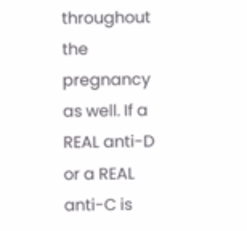throughout the pregnancy as well. If a REAL anti-D or a REAL anti-C is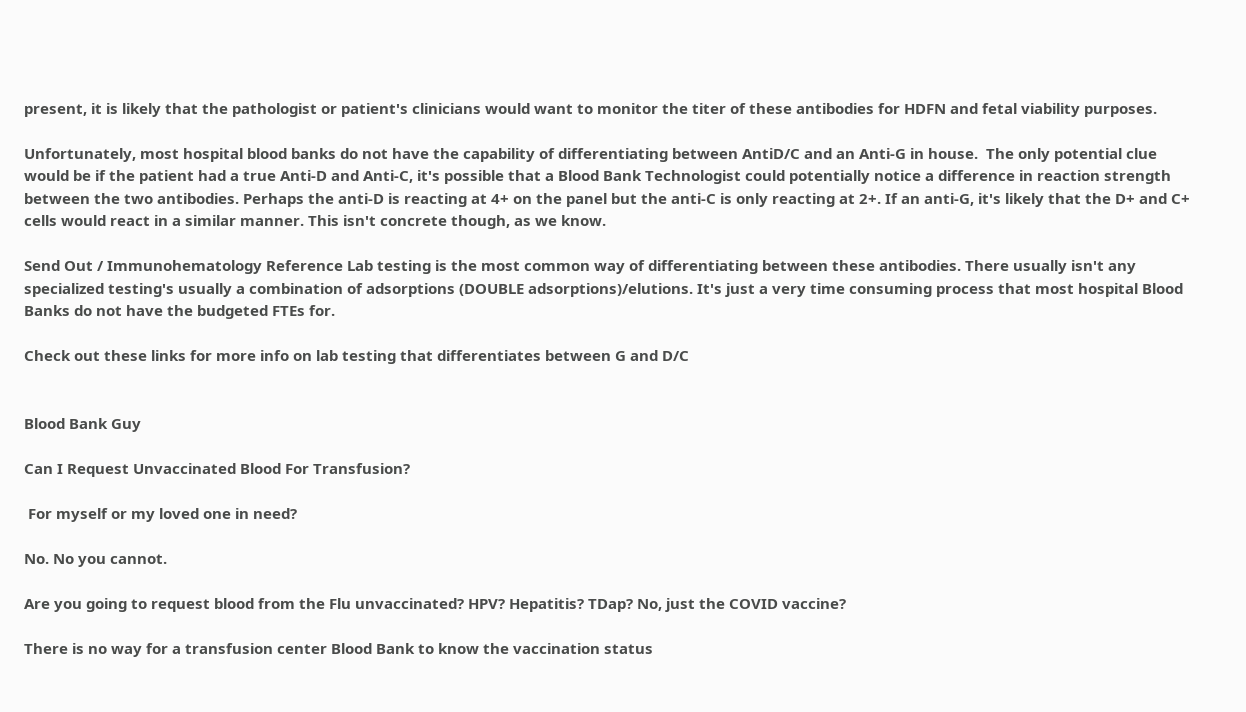present, it is likely that the pathologist or patient's clinicians would want to monitor the titer of these antibodies for HDFN and fetal viability purposes.

Unfortunately, most hospital blood banks do not have the capability of differentiating between AntiD/C and an Anti-G in house.  The only potential clue would be if the patient had a true Anti-D and Anti-C, it's possible that a Blood Bank Technologist could potentially notice a difference in reaction strength between the two antibodies. Perhaps the anti-D is reacting at 4+ on the panel but the anti-C is only reacting at 2+. If an anti-G, it's likely that the D+ and C+ cells would react in a similar manner. This isn't concrete though, as we know.

Send Out / Immunohematology Reference Lab testing is the most common way of differentiating between these antibodies. There usually isn't any specialized testing's usually a combination of adsorptions (DOUBLE adsorptions)/elutions. It's just a very time consuming process that most hospital Blood Banks do not have the budgeted FTEs for.

Check out these links for more info on lab testing that differentiates between G and D/C


Blood Bank Guy

Can I Request Unvaccinated Blood For Transfusion?

 For myself or my loved one in need?

No. No you cannot.

Are you going to request blood from the Flu unvaccinated? HPV? Hepatitis? TDap? No, just the COVID vaccine?

There is no way for a transfusion center Blood Bank to know the vaccination status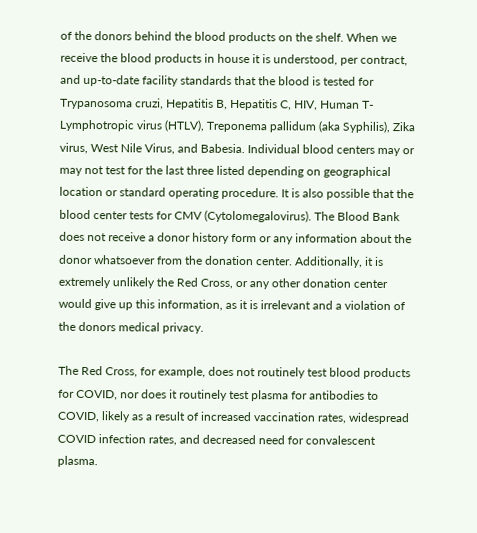of the donors behind the blood products on the shelf. When we receive the blood products in house it is understood, per contract, and up-to-date facility standards that the blood is tested for Trypanosoma cruzi, Hepatitis B, Hepatitis C, HIV, Human T-Lymphotropic virus (HTLV), Treponema pallidum (aka Syphilis), Zika virus, West Nile Virus, and Babesia. Individual blood centers may or may not test for the last three listed depending on geographical location or standard operating procedure. It is also possible that the blood center tests for CMV (Cytolomegalovirus). The Blood Bank does not receive a donor history form or any information about the donor whatsoever from the donation center. Additionally, it is extremely unlikely the Red Cross, or any other donation center would give up this information, as it is irrelevant and a violation of the donors medical privacy.

The Red Cross, for example, does not routinely test blood products for COVID, nor does it routinely test plasma for antibodies to COVID, likely as a result of increased vaccination rates, widespread COVID infection rates, and decreased need for convalescent plasma.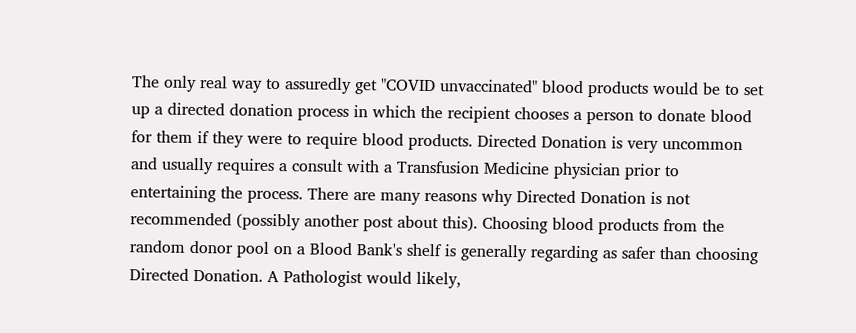The only real way to assuredly get "COVID unvaccinated" blood products would be to set up a directed donation process in which the recipient chooses a person to donate blood for them if they were to require blood products. Directed Donation is very uncommon and usually requires a consult with a Transfusion Medicine physician prior to entertaining the process. There are many reasons why Directed Donation is not recommended (possibly another post about this). Choosing blood products from the random donor pool on a Blood Bank's shelf is generally regarding as safer than choosing Directed Donation. A Pathologist would likely,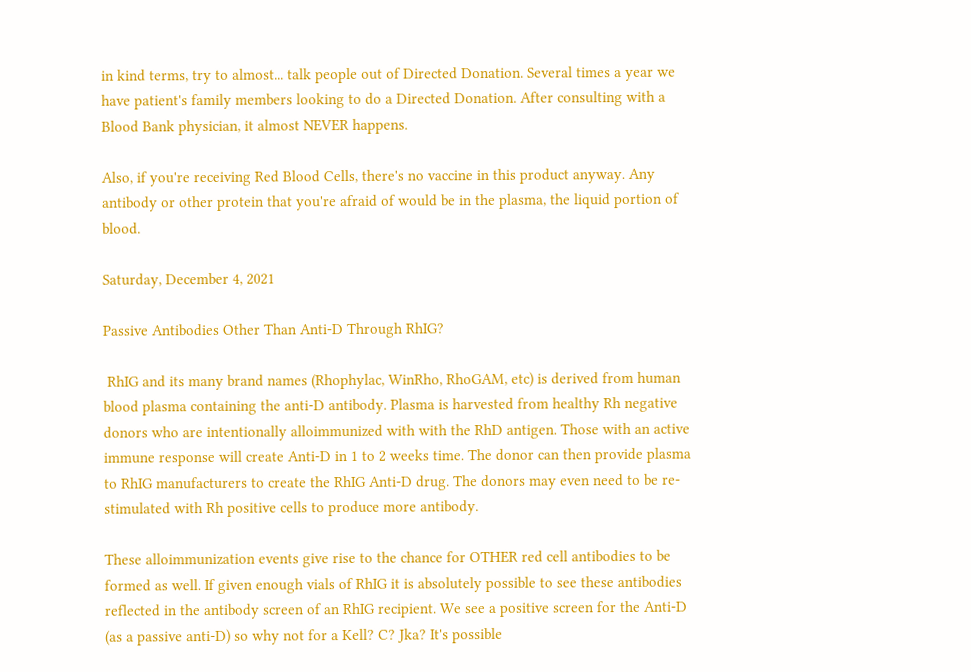in kind terms, try to almost... talk people out of Directed Donation. Several times a year we have patient's family members looking to do a Directed Donation. After consulting with a Blood Bank physician, it almost NEVER happens.

Also, if you're receiving Red Blood Cells, there's no vaccine in this product anyway. Any antibody or other protein that you're afraid of would be in the plasma, the liquid portion of blood.

Saturday, December 4, 2021

Passive Antibodies Other Than Anti-D Through RhIG?

 RhIG and its many brand names (Rhophylac, WinRho, RhoGAM, etc) is derived from human blood plasma containing the anti-D antibody. Plasma is harvested from healthy Rh negative donors who are intentionally alloimmunized with with the RhD antigen. Those with an active immune response will create Anti-D in 1 to 2 weeks time. The donor can then provide plasma to RhIG manufacturers to create the RhIG Anti-D drug. The donors may even need to be re-stimulated with Rh positive cells to produce more antibody.

These alloimmunization events give rise to the chance for OTHER red cell antibodies to be formed as well. If given enough vials of RhIG it is absolutely possible to see these antibodies reflected in the antibody screen of an RhIG recipient. We see a positive screen for the Anti-D (as a passive anti-D) so why not for a Kell? C? Jka? It's possible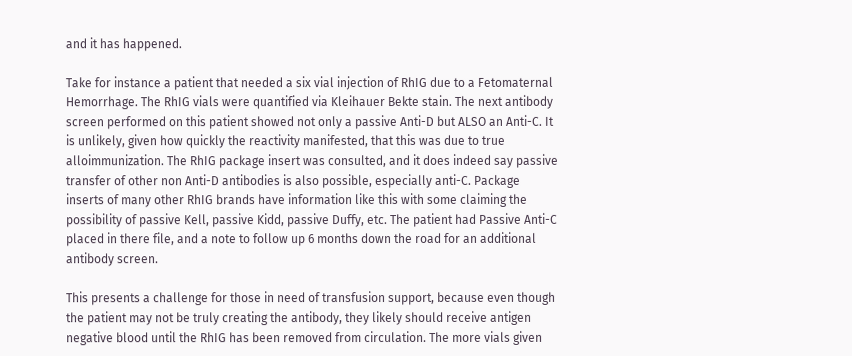and it has happened.

Take for instance a patient that needed a six vial injection of RhIG due to a Fetomaternal Hemorrhage. The RhIG vials were quantified via Kleihauer Bekte stain. The next antibody screen performed on this patient showed not only a passive Anti-D but ALSO an Anti-C. It is unlikely, given how quickly the reactivity manifested, that this was due to true alloimmunization. The RhIG package insert was consulted, and it does indeed say passive transfer of other non Anti-D antibodies is also possible, especially anti-C. Package inserts of many other RhIG brands have information like this with some claiming the possibility of passive Kell, passive Kidd, passive Duffy, etc. The patient had Passive Anti-C placed in there file, and a note to follow up 6 months down the road for an additional antibody screen.

This presents a challenge for those in need of transfusion support, because even though the patient may not be truly creating the antibody, they likely should receive antigen negative blood until the RhIG has been removed from circulation. The more vials given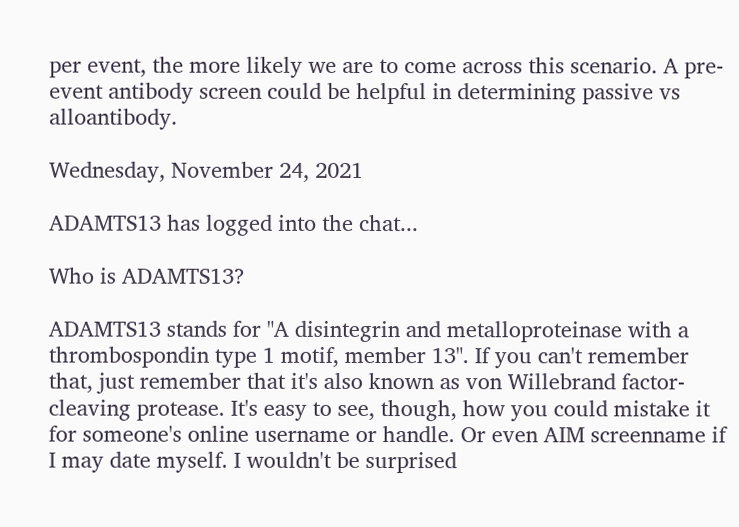per event, the more likely we are to come across this scenario. A pre-event antibody screen could be helpful in determining passive vs alloantibody.

Wednesday, November 24, 2021

ADAMTS13 has logged into the chat...

Who is ADAMTS13?

ADAMTS13 stands for "A disintegrin and metalloproteinase with a thrombospondin type 1 motif, member 13". If you can't remember that, just remember that it's also known as von Willebrand factor-cleaving protease. It's easy to see, though, how you could mistake it for someone's online username or handle. Or even AIM screenname if I may date myself. I wouldn't be surprised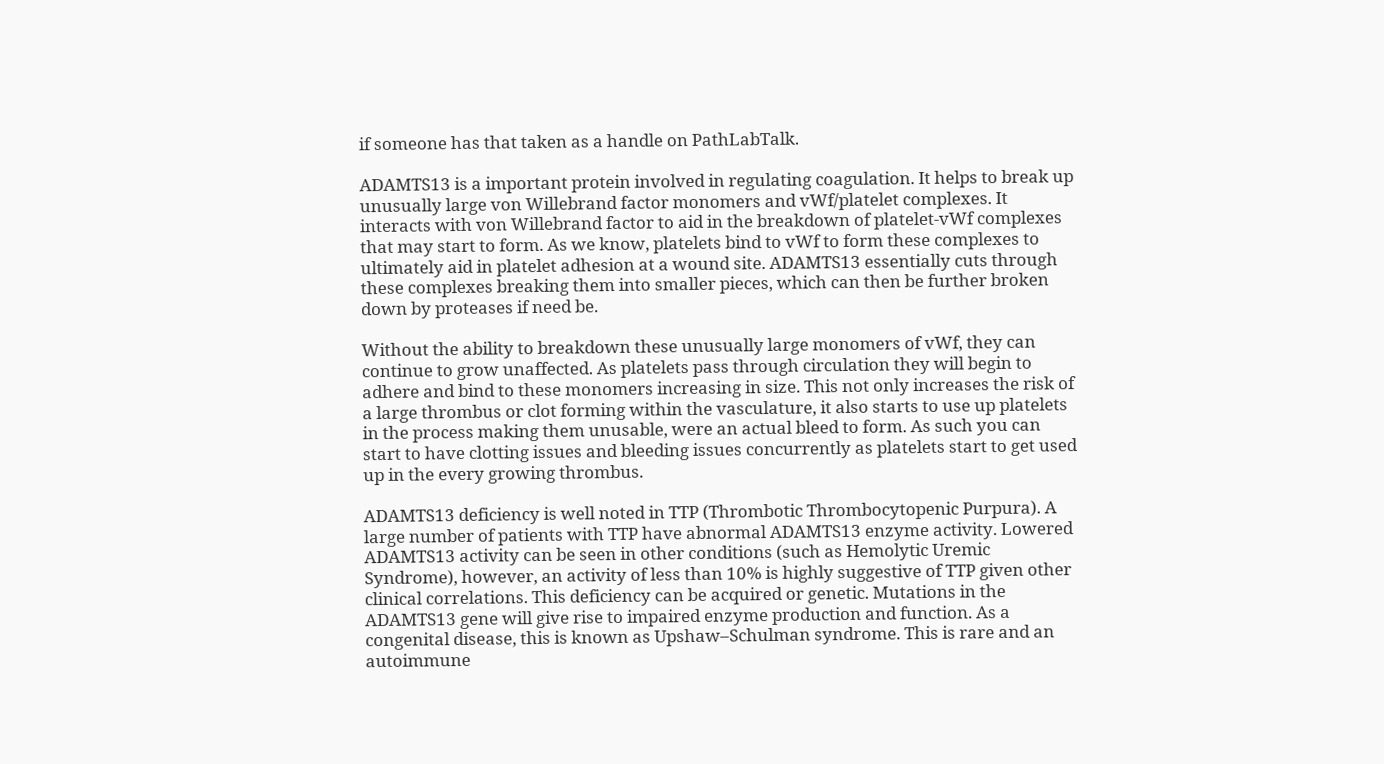if someone has that taken as a handle on PathLabTalk.

ADAMTS13 is a important protein involved in regulating coagulation. It helps to break up unusually large von Willebrand factor monomers and vWf/platelet complexes. It interacts with von Willebrand factor to aid in the breakdown of platelet-vWf complexes that may start to form. As we know, platelets bind to vWf to form these complexes to ultimately aid in platelet adhesion at a wound site. ADAMTS13 essentially cuts through these complexes breaking them into smaller pieces, which can then be further broken down by proteases if need be.

Without the ability to breakdown these unusually large monomers of vWf, they can continue to grow unaffected. As platelets pass through circulation they will begin to adhere and bind to these monomers increasing in size. This not only increases the risk of a large thrombus or clot forming within the vasculature, it also starts to use up platelets in the process making them unusable, were an actual bleed to form. As such you can start to have clotting issues and bleeding issues concurrently as platelets start to get used up in the every growing thrombus.

ADAMTS13 deficiency is well noted in TTP (Thrombotic Thrombocytopenic Purpura). A large number of patients with TTP have abnormal ADAMTS13 enzyme activity. Lowered ADAMTS13 activity can be seen in other conditions (such as Hemolytic Uremic Syndrome), however, an activity of less than 10% is highly suggestive of TTP given other clinical correlations. This deficiency can be acquired or genetic. Mutations in the ADAMTS13 gene will give rise to impaired enzyme production and function. As a congenital disease, this is known as Upshaw–Schulman syndrome. This is rare and an autoimmune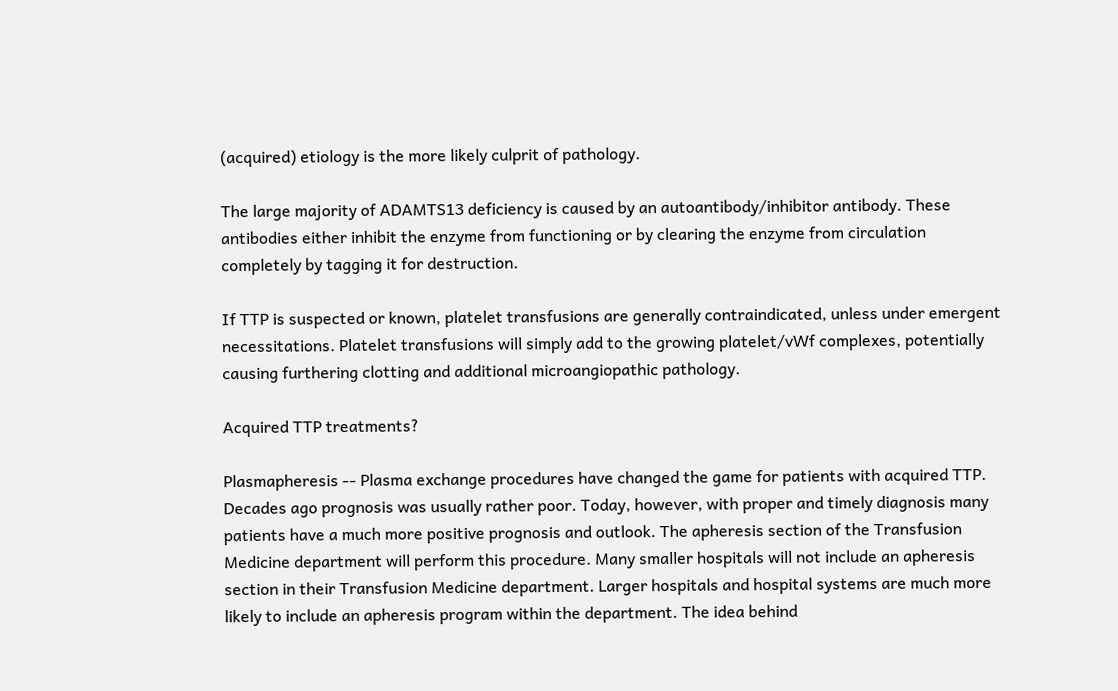(acquired) etiology is the more likely culprit of pathology.

The large majority of ADAMTS13 deficiency is caused by an autoantibody/inhibitor antibody. These antibodies either inhibit the enzyme from functioning or by clearing the enzyme from circulation completely by tagging it for destruction.

If TTP is suspected or known, platelet transfusions are generally contraindicated, unless under emergent necessitations. Platelet transfusions will simply add to the growing platelet/vWf complexes, potentially causing furthering clotting and additional microangiopathic pathology.

Acquired TTP treatments?

Plasmapheresis -- Plasma exchange procedures have changed the game for patients with acquired TTP. Decades ago prognosis was usually rather poor. Today, however, with proper and timely diagnosis many patients have a much more positive prognosis and outlook. The apheresis section of the Transfusion Medicine department will perform this procedure. Many smaller hospitals will not include an apheresis section in their Transfusion Medicine department. Larger hospitals and hospital systems are much more likely to include an apheresis program within the department. The idea behind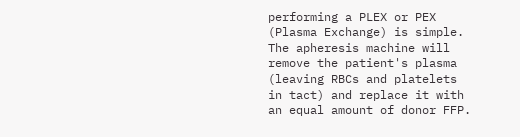performing a PLEX or PEX (Plasma Exchange) is simple. The apheresis machine will remove the patient's plasma (leaving RBCs and platelets in tact) and replace it with an equal amount of donor FFP.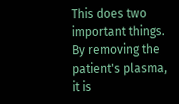This does two important things. By removing the patient's plasma, it is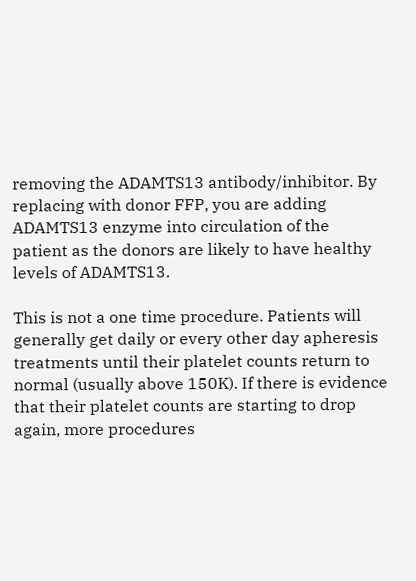removing the ADAMTS13 antibody/inhibitor. By replacing with donor FFP, you are adding  ADAMTS13 enzyme into circulation of the patient as the donors are likely to have healthy levels of ADAMTS13.

This is not a one time procedure. Patients will generally get daily or every other day apheresis treatments until their platelet counts return to normal (usually above 150K). If there is evidence that their platelet counts are starting to drop again, more procedures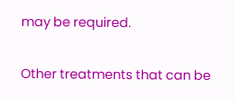may be required.

Other treatments that can be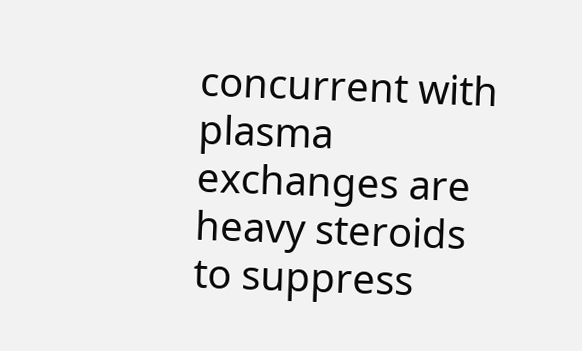concurrent with plasma exchanges are heavy steroids to suppress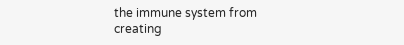the immune system from creating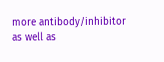more antibody/inhibitor as well as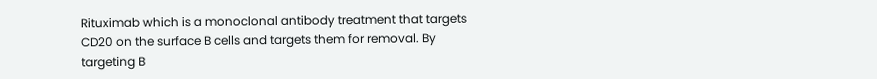Rituximab which is a monoclonal antibody treatment that targets CD20 on the surface B cells and targets them for removal. By targeting B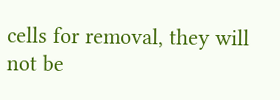cells for removal, they will not be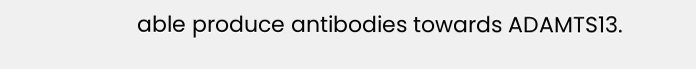able produce antibodies towards ADAMTS13.